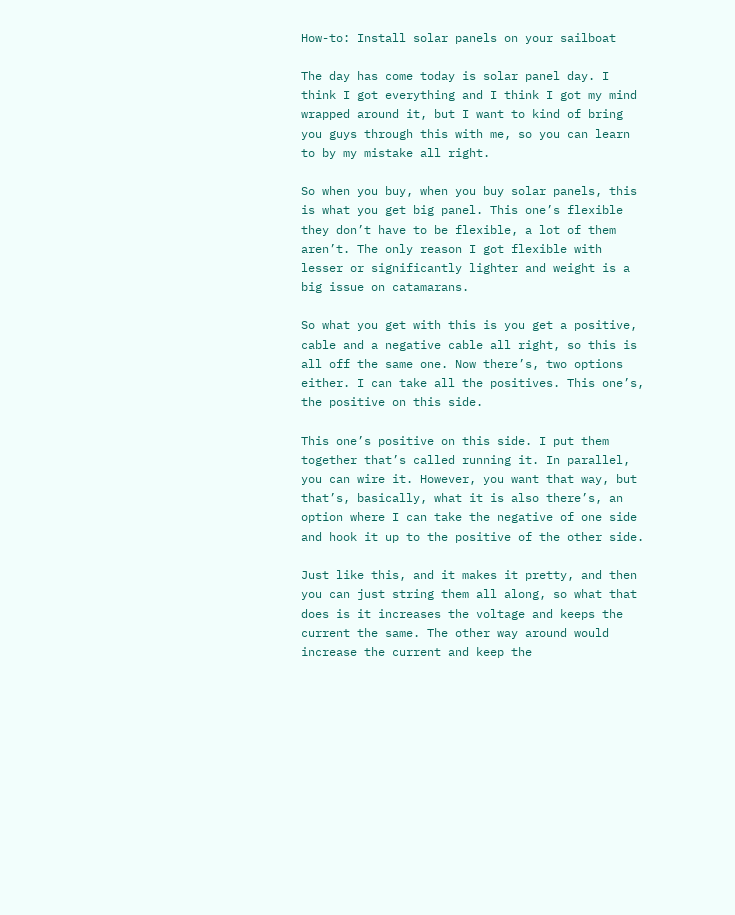How-to: Install solar panels on your sailboat

The day has come today is solar panel day. I think I got everything and I think I got my mind wrapped around it, but I want to kind of bring you guys through this with me, so you can learn to by my mistake all right.

So when you buy, when you buy solar panels, this is what you get big panel. This one’s flexible they don’t have to be flexible, a lot of them aren’t. The only reason I got flexible with lesser or significantly lighter and weight is a big issue on catamarans.

So what you get with this is you get a positive, cable and a negative cable all right, so this is all off the same one. Now there’s, two options either. I can take all the positives. This one’s, the positive on this side.

This one’s positive on this side. I put them together that’s called running it. In parallel, you can wire it. However, you want that way, but that’s, basically, what it is also there’s, an option where I can take the negative of one side and hook it up to the positive of the other side.

Just like this, and it makes it pretty, and then you can just string them all along, so what that does is it increases the voltage and keeps the current the same. The other way around would increase the current and keep the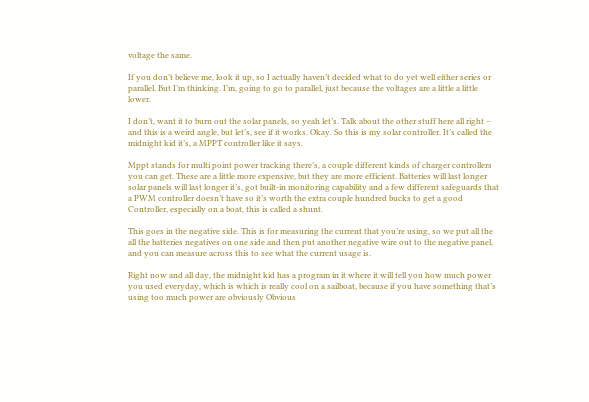voltage the same.

If you don’t believe me, look it up, so I actually haven’t decided what to do yet well either series or parallel. But I’m thinking. I’m, going to go to parallel, just because the voltages are a little a little lower.

I don’t, want it to burn out the solar panels, so yeah let’s. Talk about the other stuff here all right – and this is a weird angle, but let’s, see if it works. Okay. So this is my solar controller. It’s called the midnight kid it’s, a MPPT controller like it says.

Mppt stands for multi point power tracking there’s, a couple different kinds of charger controllers you can get. These are a little more expensive, but they are more efficient. Batteries will last longer solar panels will last longer it’s, got built-in monitoring capability and a few different safeguards that a PWM controller doesn’t have so it’s worth the extra couple hundred bucks to get a good Controller, especially on a boat, this is called a shunt.

This goes in the negative side. This is for measuring the current that you’re using, so we put all the all the batteries negatives on one side and then put another negative wire out to the negative panel, and you can measure across this to see what the current usage is.

Right now and all day, the midnight kid has a program in it where it will tell you how much power you used everyday, which is which is really cool on a sailboat, because if you have something that’s using too much power are obviously Obvious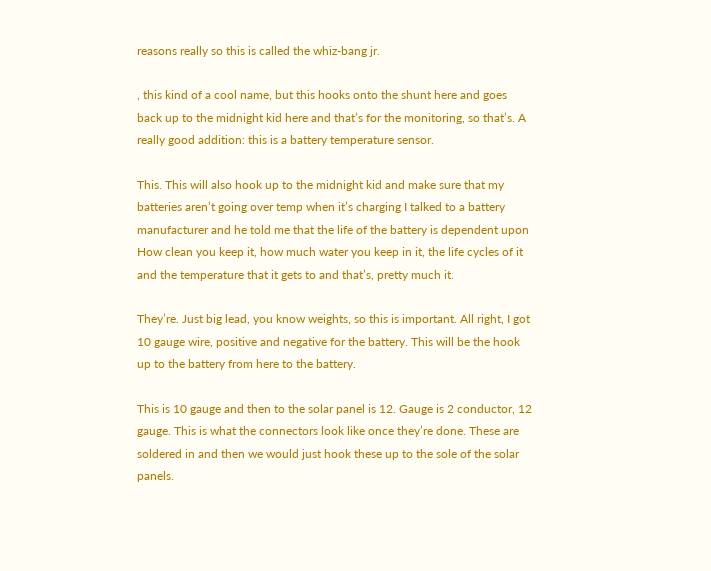reasons really so this is called the whiz-bang jr.

, this kind of a cool name, but this hooks onto the shunt here and goes back up to the midnight kid here and that’s for the monitoring, so that’s. A really good addition: this is a battery temperature sensor.

This. This will also hook up to the midnight kid and make sure that my batteries aren’t going over temp when it’s charging I talked to a battery manufacturer and he told me that the life of the battery is dependent upon How clean you keep it, how much water you keep in it, the life cycles of it and the temperature that it gets to and that’s, pretty much it.

They’re. Just big lead, you know weights, so this is important. All right, I got 10 gauge wire, positive and negative for the battery. This will be the hook up to the battery from here to the battery.

This is 10 gauge and then to the solar panel is 12. Gauge is 2 conductor, 12 gauge. This is what the connectors look like once they’re done. These are soldered in and then we would just hook these up to the sole of the solar panels.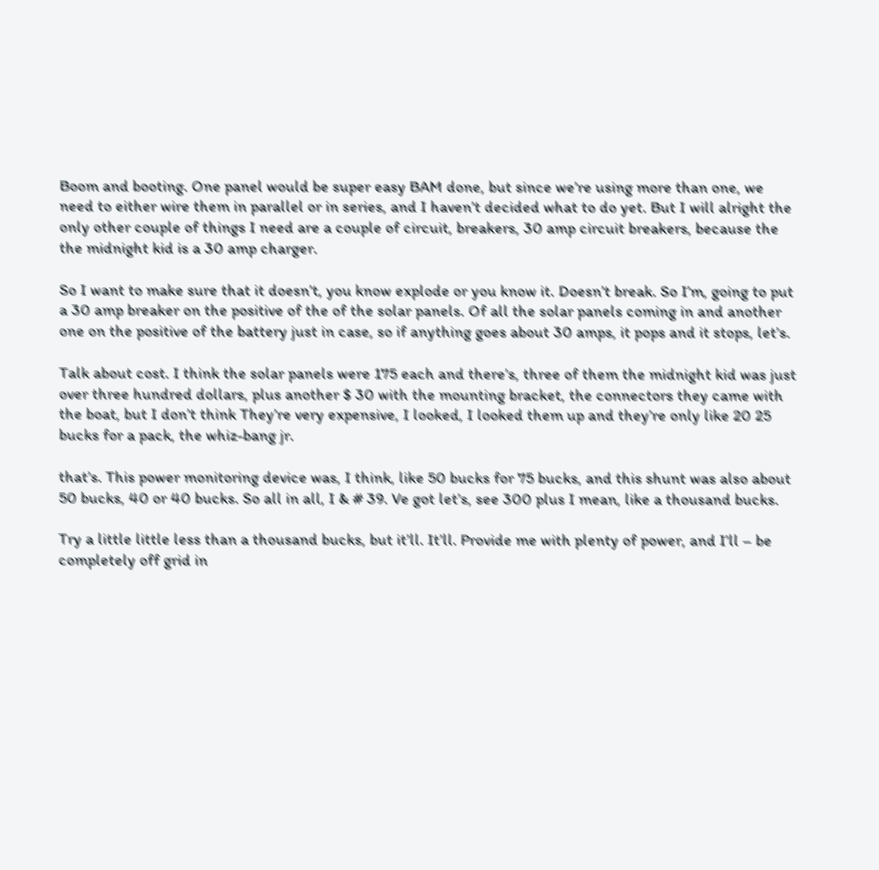Boom and booting. One panel would be super easy BAM done, but since we’re using more than one, we need to either wire them in parallel or in series, and I haven’t decided what to do yet. But I will alright the only other couple of things I need are a couple of circuit, breakers, 30 amp circuit breakers, because the the midnight kid is a 30 amp charger.

So I want to make sure that it doesn’t, you know explode or you know it. Doesn’t break. So I’m, going to put a 30 amp breaker on the positive of the of the solar panels. Of all the solar panels coming in and another one on the positive of the battery just in case, so if anything goes about 30 amps, it pops and it stops, let’s.

Talk about cost. I think the solar panels were 175 each and there’s, three of them the midnight kid was just over three hundred dollars, plus another $ 30 with the mounting bracket, the connectors they came with the boat, but I don’t think They’re very expensive, I looked, I looked them up and they’re only like 20 25 bucks for a pack, the whiz-bang jr.

that’s. This power monitoring device was, I think, like 50 bucks for 75 bucks, and this shunt was also about 50 bucks, 40 or 40 bucks. So all in all, I & # 39. Ve got let’s, see 300 plus I mean, like a thousand bucks.

Try a little little less than a thousand bucks, but it’ll. It’ll. Provide me with plenty of power, and I’ll – be completely off grid in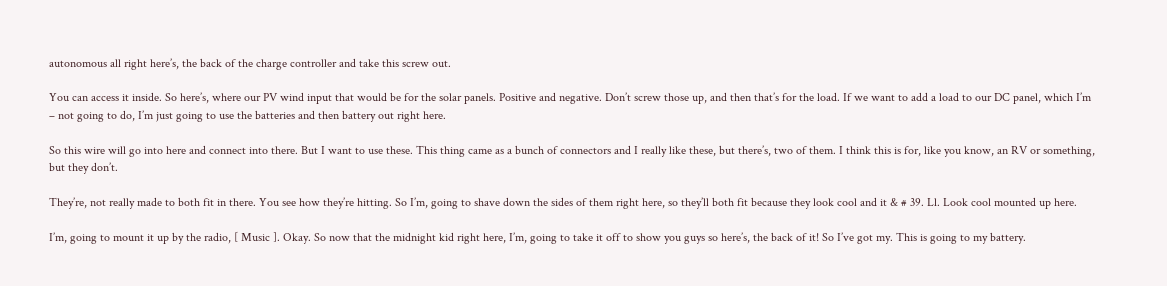autonomous all right here’s, the back of the charge controller and take this screw out.

You can access it inside. So here’s, where our PV wind input that would be for the solar panels. Positive and negative. Don’t screw those up, and then that’s for the load. If we want to add a load to our DC panel, which I’m – not going to do, I’m just going to use the batteries and then battery out right here.

So this wire will go into here and connect into there. But I want to use these. This thing came as a bunch of connectors and I really like these, but there’s, two of them. I think this is for, like you know, an RV or something, but they don’t.

They’re, not really made to both fit in there. You see how they’re hitting. So I’m, going to shave down the sides of them right here, so they’ll both fit because they look cool and it & # 39. Ll. Look cool mounted up here.

I’m, going to mount it up by the radio, [ Music ]. Okay. So now that the midnight kid right here, I’m, going to take it off to show you guys so here’s, the back of it! So I’ve got my. This is going to my battery.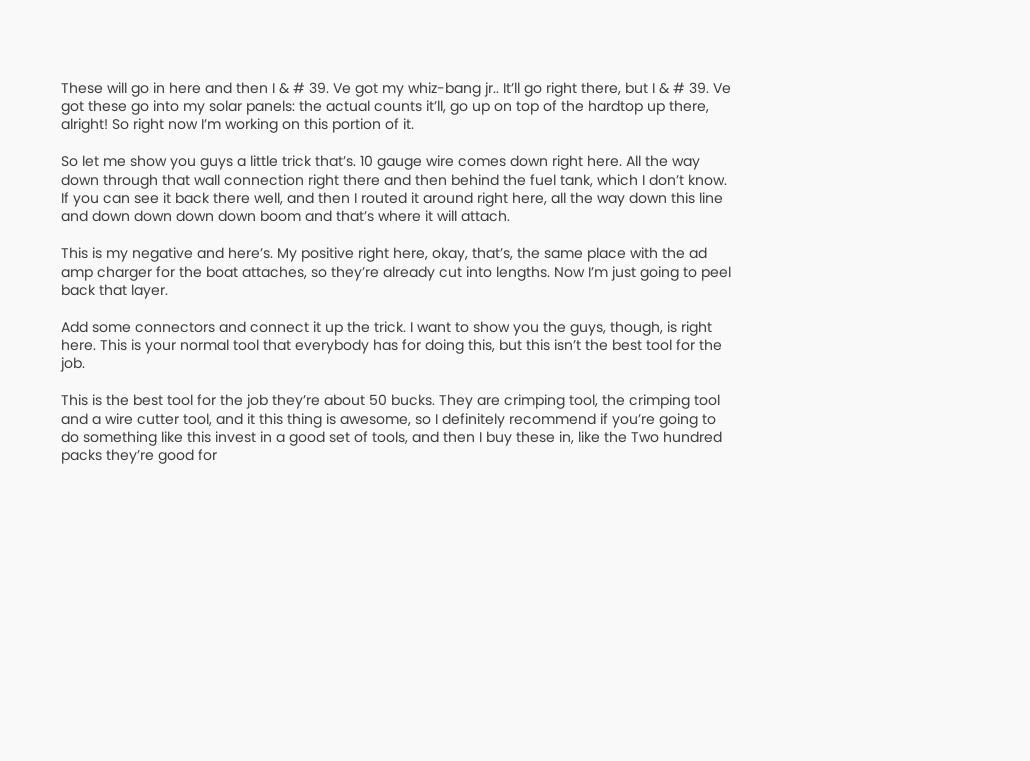These will go in here and then I & # 39. Ve got my whiz-bang jr.. It’ll go right there, but I & # 39. Ve got these go into my solar panels: the actual counts it’ll, go up on top of the hardtop up there, alright! So right now I’m working on this portion of it.

So let me show you guys a little trick that’s. 10 gauge wire comes down right here. All the way down through that wall connection right there and then behind the fuel tank, which I don’t know. If you can see it back there well, and then I routed it around right here, all the way down this line and down down down down boom and that’s where it will attach.

This is my negative and here’s. My positive right here, okay, that’s, the same place with the ad amp charger for the boat attaches, so they’re already cut into lengths. Now I’m just going to peel back that layer.

Add some connectors and connect it up the trick. I want to show you the guys, though, is right here. This is your normal tool that everybody has for doing this, but this isn’t the best tool for the job.

This is the best tool for the job they’re about 50 bucks. They are crimping tool, the crimping tool and a wire cutter tool, and it this thing is awesome, so I definitely recommend if you’re going to do something like this invest in a good set of tools, and then I buy these in, like the Two hundred packs they’re good for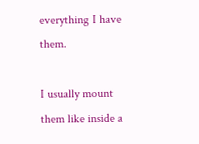everything I have them.

I usually mount them like inside a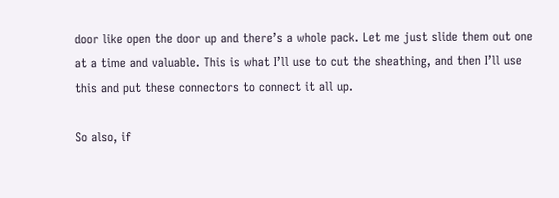door like open the door up and there’s a whole pack. Let me just slide them out one at a time and valuable. This is what I’ll use to cut the sheathing, and then I’ll use this and put these connectors to connect it all up.

So also, if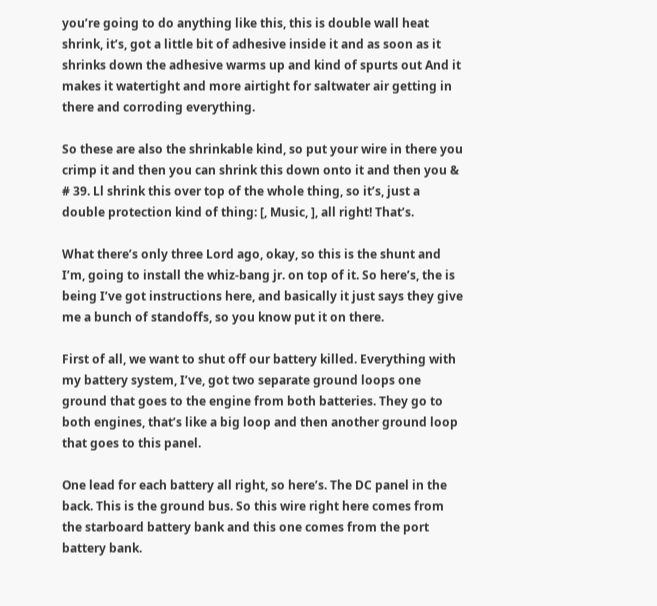you’re going to do anything like this, this is double wall heat shrink, it’s, got a little bit of adhesive inside it and as soon as it shrinks down the adhesive warms up and kind of spurts out And it makes it watertight and more airtight for saltwater air getting in there and corroding everything.

So these are also the shrinkable kind, so put your wire in there you crimp it and then you can shrink this down onto it and then you & # 39. Ll shrink this over top of the whole thing, so it’s, just a double protection kind of thing: [, Music, ], all right! That’s.

What there’s only three Lord ago, okay, so this is the shunt and I’m, going to install the whiz-bang jr. on top of it. So here’s, the is being I’ve got instructions here, and basically it just says they give me a bunch of standoffs, so you know put it on there.

First of all, we want to shut off our battery killed. Everything with my battery system, I’ve, got two separate ground loops one ground that goes to the engine from both batteries. They go to both engines, that’s like a big loop and then another ground loop that goes to this panel.

One lead for each battery all right, so here’s. The DC panel in the back. This is the ground bus. So this wire right here comes from the starboard battery bank and this one comes from the port battery bank.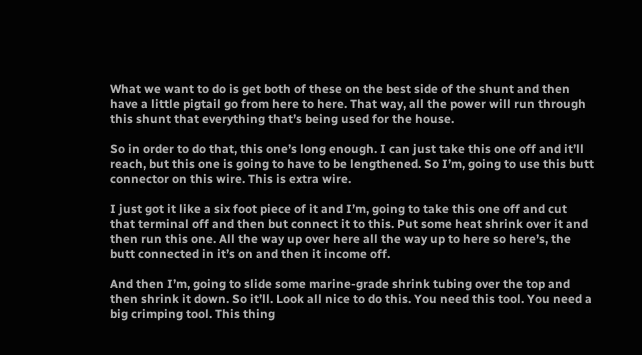What we want to do is get both of these on the best side of the shunt and then have a little pigtail go from here to here. That way, all the power will run through this shunt that everything that’s being used for the house.

So in order to do that, this one’s long enough. I can just take this one off and it’ll reach, but this one is going to have to be lengthened. So I’m, going to use this butt connector on this wire. This is extra wire.

I just got it like a six foot piece of it and I’m, going to take this one off and cut that terminal off and then but connect it to this. Put some heat shrink over it and then run this one. All the way up over here all the way up to here so here’s, the butt connected in it’s on and then it income off.

And then I’m, going to slide some marine-grade shrink tubing over the top and then shrink it down. So it’ll. Look all nice to do this. You need this tool. You need a big crimping tool. This thing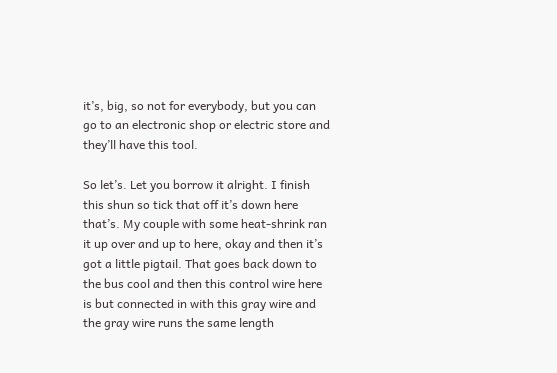it’s, big, so not for everybody, but you can go to an electronic shop or electric store and they’ll have this tool.

So let’s. Let you borrow it alright. I finish this shun so tick that off it’s down here that’s. My couple with some heat-shrink ran it up over and up to here, okay and then it’s got a little pigtail. That goes back down to the bus cool and then this control wire here is but connected in with this gray wire and the gray wire runs the same length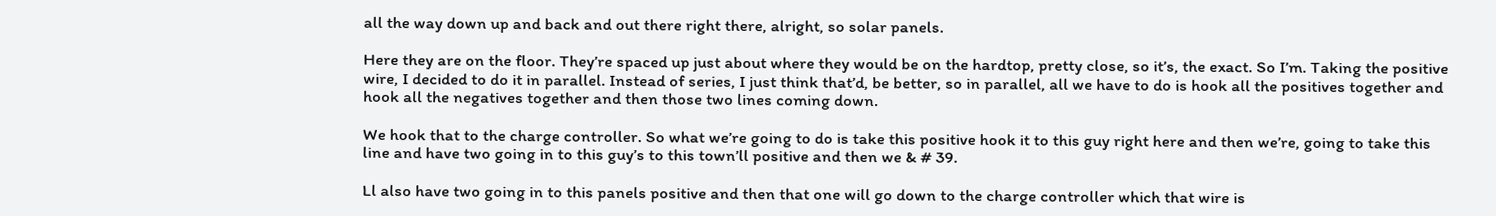all the way down up and back and out there right there, alright, so solar panels.

Here they are on the floor. They’re spaced up just about where they would be on the hardtop, pretty close, so it’s, the exact. So I’m. Taking the positive wire, I decided to do it in parallel. Instead of series, I just think that’d, be better, so in parallel, all we have to do is hook all the positives together and hook all the negatives together and then those two lines coming down.

We hook that to the charge controller. So what we’re going to do is take this positive hook it to this guy right here and then we’re, going to take this line and have two going in to this guy’s to this town’ll positive and then we & # 39.

Ll also have two going in to this panels positive and then that one will go down to the charge controller which that wire is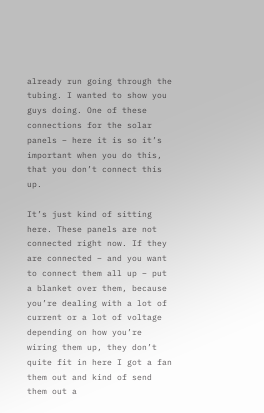already run going through the tubing. I wanted to show you guys doing. One of these connections for the solar panels – here it is so it’s important when you do this, that you don’t connect this up.

It’s just kind of sitting here. These panels are not connected right now. If they are connected – and you want to connect them all up – put a blanket over them, because you’re dealing with a lot of current or a lot of voltage depending on how you’re wiring them up, they don’t quite fit in here I got a fan them out and kind of send them out a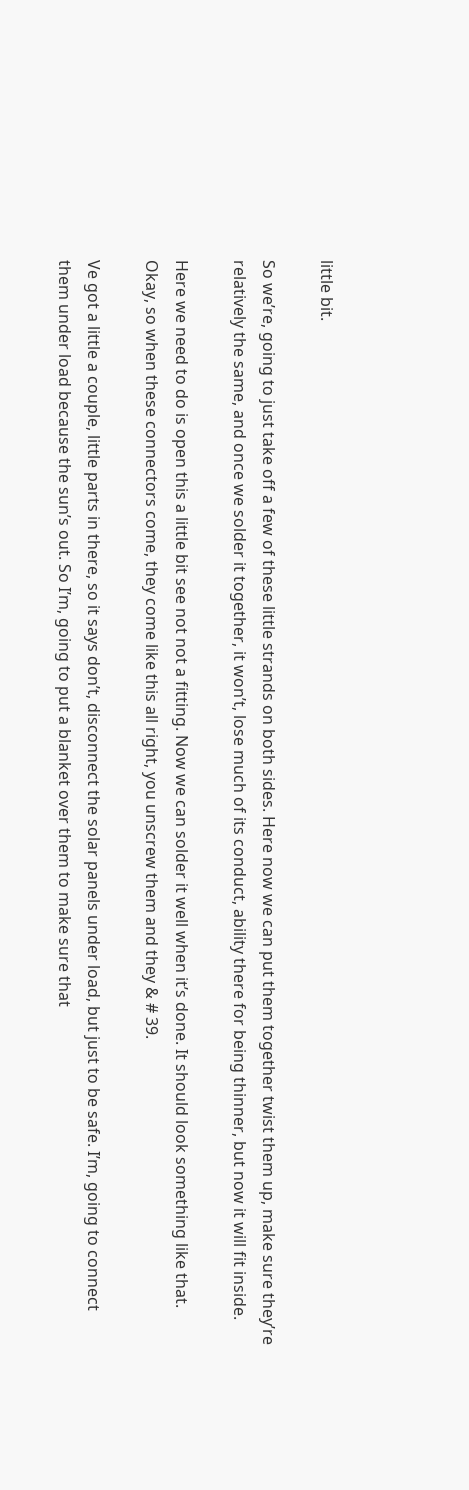little bit.

So we’re, going to just take off a few of these little strands on both sides. Here now we can put them together twist them up, make sure they’re relatively the same, and once we solder it together, it won’t, lose much of its conduct, ability there for being thinner, but now it will fit inside.

Here we need to do is open this a little bit see not not a fitting. Now we can solder it well when it’s done. It should look something like that. Okay, so when these connectors come, they come like this all right, you unscrew them and they & # 39.

Ve got a little a couple, little parts in there, so it says don’t, disconnect the solar panels under load, but just to be safe. I’m, going to connect them under load because the sun’s out. So I’m, going to put a blanket over them to make sure that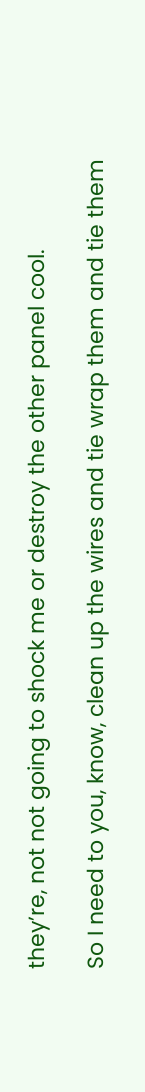they’re, not not going to shock me or destroy the other panel cool.

So I need to you, know, clean up the wires and tie wrap them and tie them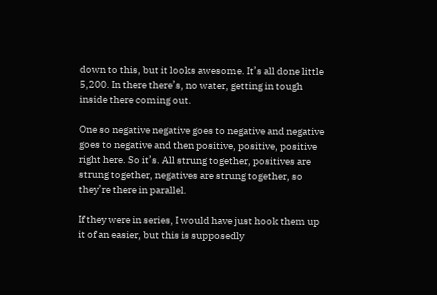down to this, but it looks awesome. It’s all done little 5,200. In there there’s, no water, getting in tough inside there coming out.

One so negative negative goes to negative and negative goes to negative and then positive, positive, positive right here. So it’s. All strung together, positives are strung together, negatives are strung together, so they’re there in parallel.

If they were in series, I would have just hook them up it of an easier, but this is supposedly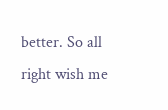better. So all right wish me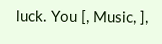luck. You [, Music, ],